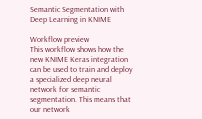Semantic Segmentation with Deep Learning in KNIME

Workflow preview
This workflow shows how the new KNIME Keras integration can be used to train and deploy a specialized deep neural network for semantic segmentation. This means that our network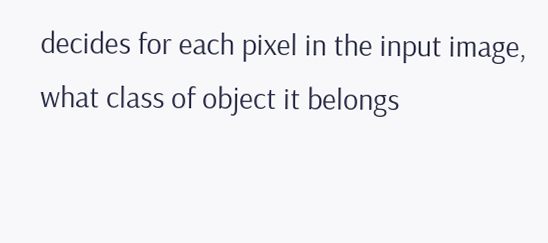decides for each pixel in the input image, what class of object it belongs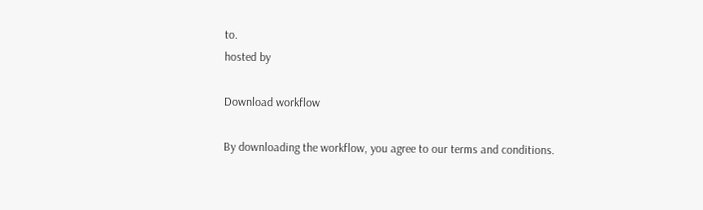to.
hosted by

Download workflow

By downloading the workflow, you agree to our terms and conditions.